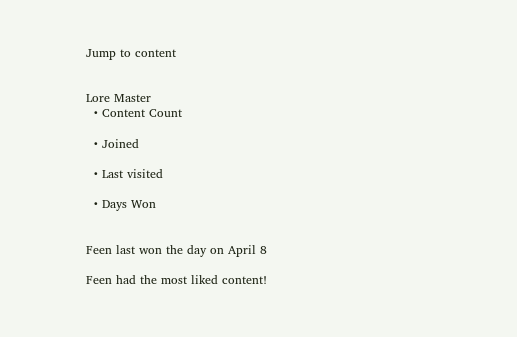Jump to content


Lore Master
  • Content Count

  • Joined

  • Last visited

  • Days Won


Feen last won the day on April 8

Feen had the most liked content!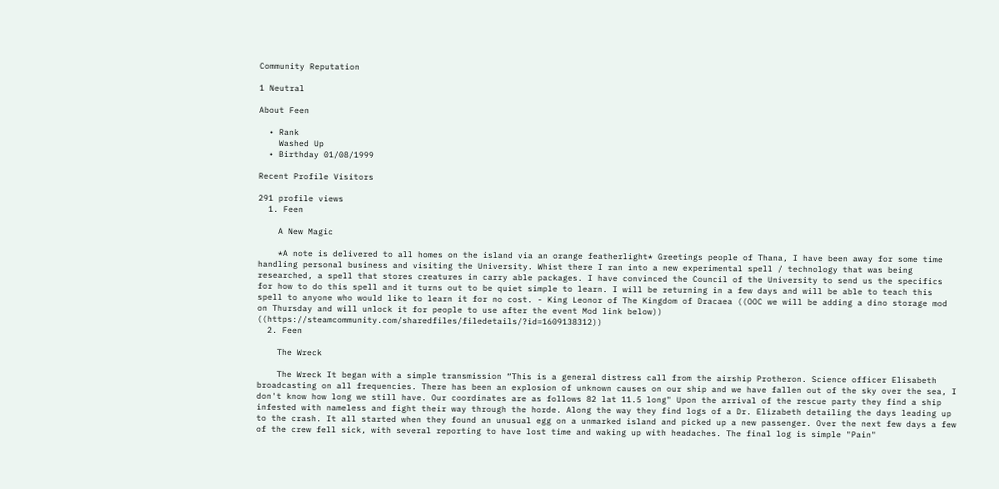Community Reputation

1 Neutral

About Feen

  • Rank
    Washed Up
  • Birthday 01/08/1999

Recent Profile Visitors

291 profile views
  1. Feen

    A New Magic

    *A note is delivered to all homes on the island via an orange featherlight* Greetings people of Thana, I have been away for some time handling personal business and visiting the University. Whist there I ran into a new experimental spell / technology that was being researched, a spell that stores creatures in carry able packages. I have convinced the Council of the University to send us the specifics for how to do this spell and it turns out to be quiet simple to learn. I will be returning in a few days and will be able to teach this spell to anyone who would like to learn it for no cost. - King Leonor of The Kingdom of Dracaea ((OOC we will be adding a dino storage mod on Thursday and will unlock it for people to use after the event Mod link below)) ((https://steamcommunity.com/sharedfiles/filedetails/?id=1609138312))
  2. Feen

    The Wreck

    The Wreck It began with a simple transmission “This is a general distress call from the airship Protheron. Science officer Elisabeth broadcasting on all frequencies. There has been an explosion of unknown causes on our ship and we have fallen out of the sky over the sea, I don't know how long we still have. Our coordinates are as follows 82 lat 11.5 long" Upon the arrival of the rescue party they find a ship infested with nameless and fight their way through the horde. Along the way they find logs of a Dr. Elizabeth detailing the days leading up to the crash. It all started when they found an unusual egg on a unmarked island and picked up a new passenger. Over the next few days a few of the crew fell sick, with several reporting to have lost time and waking up with headaches. The final log is simple "Pain"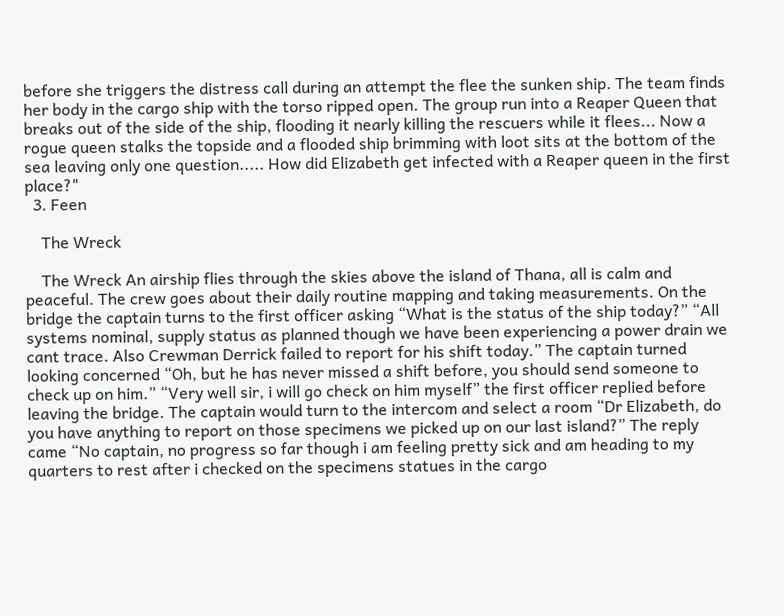before she triggers the distress call during an attempt the flee the sunken ship. The team finds her body in the cargo ship with the torso ripped open. The group run into a Reaper Queen that breaks out of the side of the ship, flooding it nearly killing the rescuers while it flees... Now a rogue queen stalks the topside and a flooded ship brimming with loot sits at the bottom of the sea leaving only one question..... How did Elizabeth get infected with a Reaper queen in the first place?"
  3. Feen

    The Wreck

    The Wreck An airship flies through the skies above the island of Thana, all is calm and peaceful. The crew goes about their daily routine mapping and taking measurements. On the bridge the captain turns to the first officer asking “What is the status of the ship today?” “All systems nominal, supply status as planned though we have been experiencing a power drain we cant trace. Also Crewman Derrick failed to report for his shift today.” The captain turned looking concerned “Oh, but he has never missed a shift before, you should send someone to check up on him.” “Very well sir, i will go check on him myself” the first officer replied before leaving the bridge. The captain would turn to the intercom and select a room “Dr Elizabeth, do you have anything to report on those specimens we picked up on our last island?” The reply came “No captain, no progress so far though i am feeling pretty sick and am heading to my quarters to rest after i checked on the specimens statues in the cargo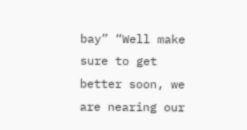bay” “Well make sure to get better soon, we are nearing our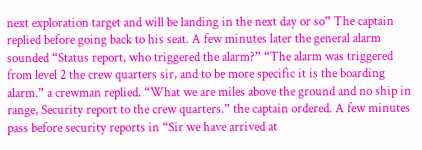next exploration target and will be landing in the next day or so” The captain replied before going back to his seat. A few minutes later the general alarm sounded “Status report, who triggered the alarm?” “The alarm was triggered from level 2 the crew quarters sir, and to be more specific it is the boarding alarm.” a crewman replied. “What we are miles above the ground and no ship in range, Security report to the crew quarters.” the captain ordered. A few minutes pass before security reports in “Sir we have arrived at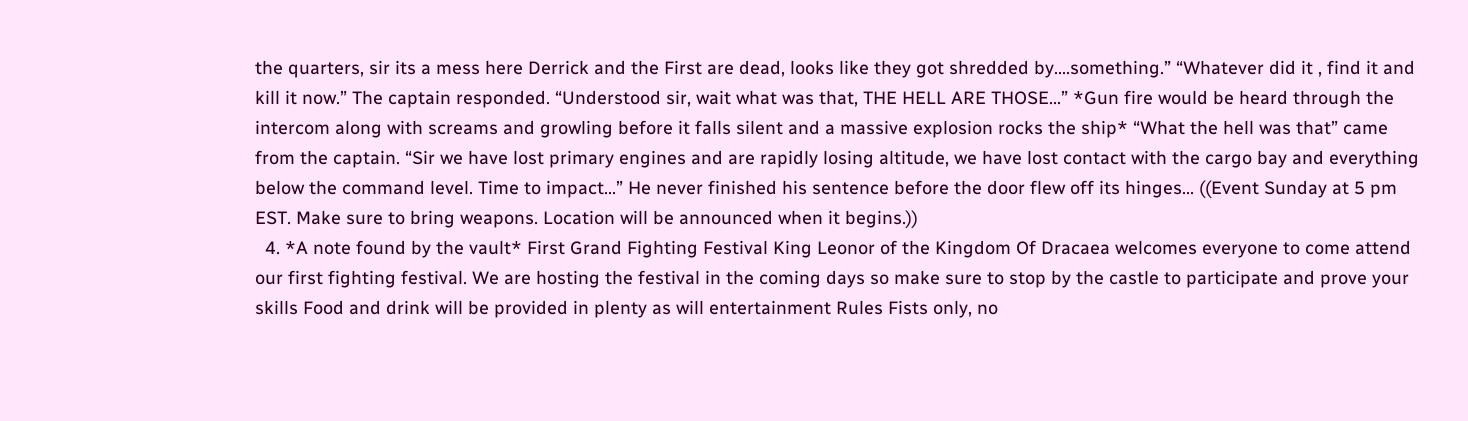the quarters, sir its a mess here Derrick and the First are dead, looks like they got shredded by….something.” “Whatever did it , find it and kill it now.” The captain responded. “Understood sir, wait what was that, THE HELL ARE THOSE…” *Gun fire would be heard through the intercom along with screams and growling before it falls silent and a massive explosion rocks the ship* “What the hell was that” came from the captain. “Sir we have lost primary engines and are rapidly losing altitude, we have lost contact with the cargo bay and everything below the command level. Time to impact…” He never finished his sentence before the door flew off its hinges... ((Event Sunday at 5 pm EST. Make sure to bring weapons. Location will be announced when it begins.))
  4. *A note found by the vault* First Grand Fighting Festival King Leonor of the Kingdom Of Dracaea welcomes everyone to come attend our first fighting festival. We are hosting the festival in the coming days so make sure to stop by the castle to participate and prove your skills Food and drink will be provided in plenty as will entertainment Rules Fists only, no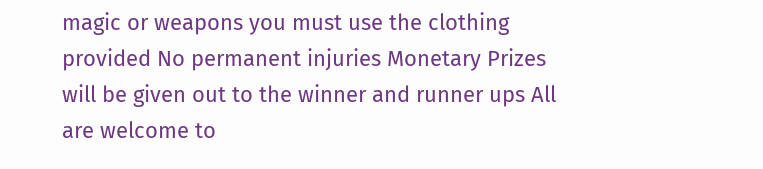magic or weapons you must use the clothing provided No permanent injuries Monetary Prizes will be given out to the winner and runner ups All are welcome to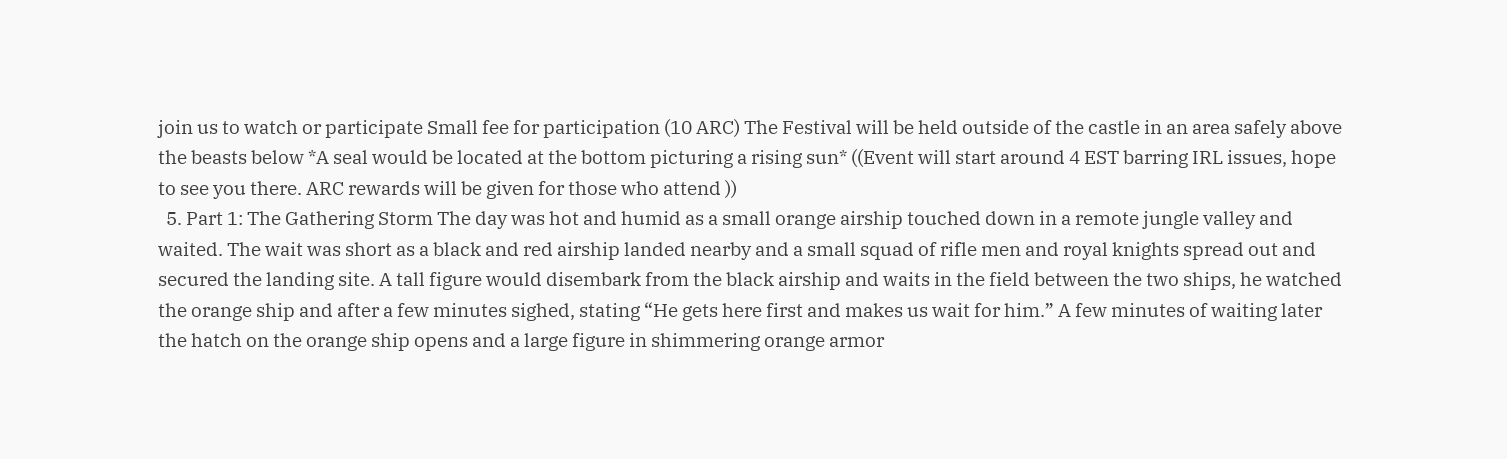join us to watch or participate Small fee for participation (10 ARC) The Festival will be held outside of the castle in an area safely above the beasts below *A seal would be located at the bottom picturing a rising sun* ((Event will start around 4 EST barring IRL issues, hope to see you there. ARC rewards will be given for those who attend ))
  5. Part 1: The Gathering Storm The day was hot and humid as a small orange airship touched down in a remote jungle valley and waited. The wait was short as a black and red airship landed nearby and a small squad of rifle men and royal knights spread out and secured the landing site. A tall figure would disembark from the black airship and waits in the field between the two ships, he watched the orange ship and after a few minutes sighed, stating “He gets here first and makes us wait for him.” A few minutes of waiting later the hatch on the orange ship opens and a large figure in shimmering orange armor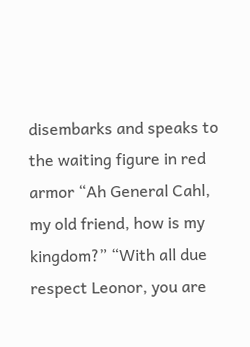disembarks and speaks to the waiting figure in red armor “Ah General Cahl, my old friend, how is my kingdom?” “With all due respect Leonor, you are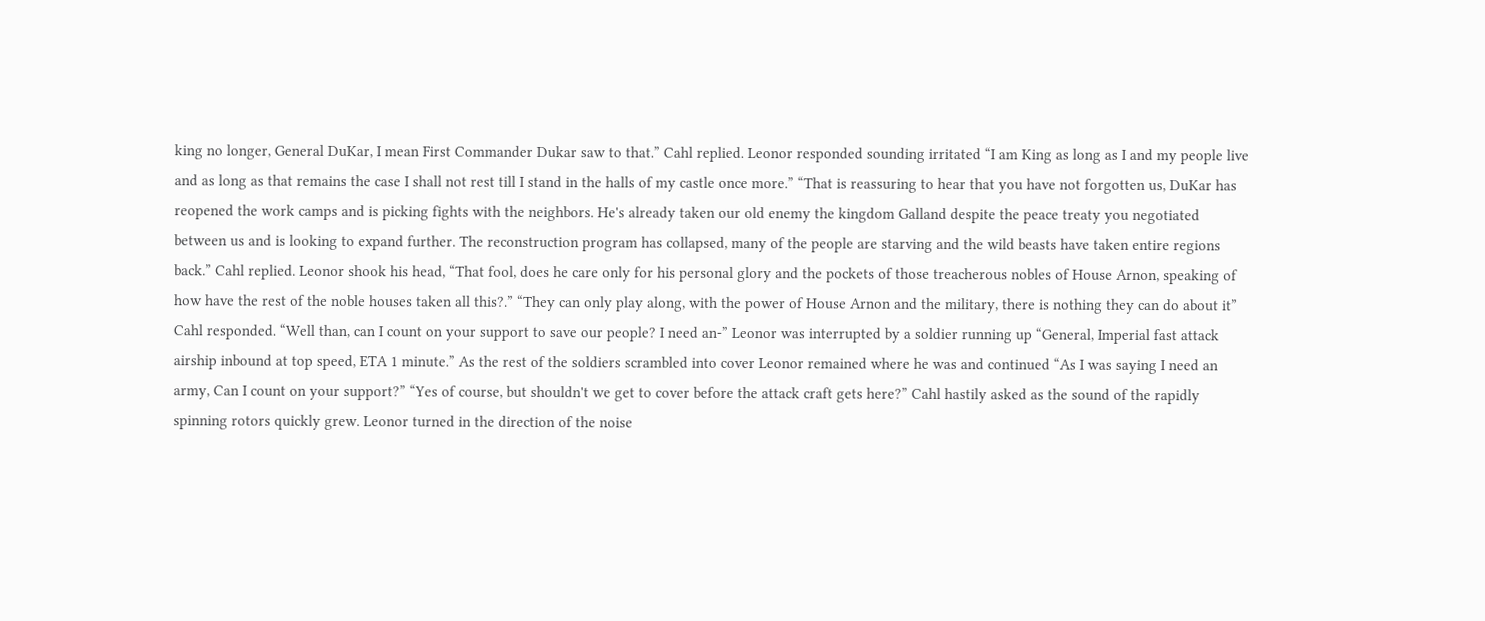king no longer, General DuKar, I mean First Commander Dukar saw to that.” Cahl replied. Leonor responded sounding irritated “I am King as long as I and my people live and as long as that remains the case I shall not rest till I stand in the halls of my castle once more.” “That is reassuring to hear that you have not forgotten us, DuKar has reopened the work camps and is picking fights with the neighbors. He's already taken our old enemy the kingdom Galland despite the peace treaty you negotiated between us and is looking to expand further. The reconstruction program has collapsed, many of the people are starving and the wild beasts have taken entire regions back.” Cahl replied. Leonor shook his head, “That fool, does he care only for his personal glory and the pockets of those treacherous nobles of House Arnon, speaking of how have the rest of the noble houses taken all this?.” “They can only play along, with the power of House Arnon and the military, there is nothing they can do about it” Cahl responded. “Well than, can I count on your support to save our people? I need an-” Leonor was interrupted by a soldier running up “General, Imperial fast attack airship inbound at top speed, ETA 1 minute.” As the rest of the soldiers scrambled into cover Leonor remained where he was and continued “As I was saying I need an army, Can I count on your support?” “Yes of course, but shouldn't we get to cover before the attack craft gets here?” Cahl hastily asked as the sound of the rapidly spinning rotors quickly grew. Leonor turned in the direction of the noise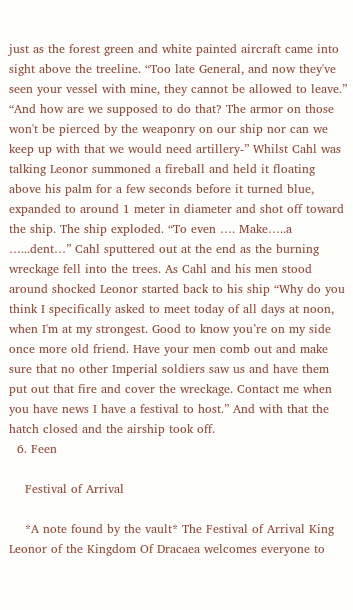just as the forest green and white painted aircraft came into sight above the treeline. “Too late General, and now they've seen your vessel with mine, they cannot be allowed to leave.” “And how are we supposed to do that? The armor on those won't be pierced by the weaponry on our ship nor can we keep up with that we would need artillery-” Whilst Cahl was talking Leonor summoned a fireball and held it floating above his palm for a few seconds before it turned blue, expanded to around 1 meter in diameter and shot off toward the ship. The ship exploded. “To even …. Make…..a …...dent…” Cahl sputtered out at the end as the burning wreckage fell into the trees. As Cahl and his men stood around shocked Leonor started back to his ship “Why do you think I specifically asked to meet today of all days at noon, when I'm at my strongest. Good to know you’re on my side once more old friend. Have your men comb out and make sure that no other Imperial soldiers saw us and have them put out that fire and cover the wreckage. Contact me when you have news I have a festival to host.” And with that the hatch closed and the airship took off.
  6. Feen

    Festival of Arrival

    *A note found by the vault* The Festival of Arrival King Leonor of the Kingdom Of Dracaea welcomes everyone to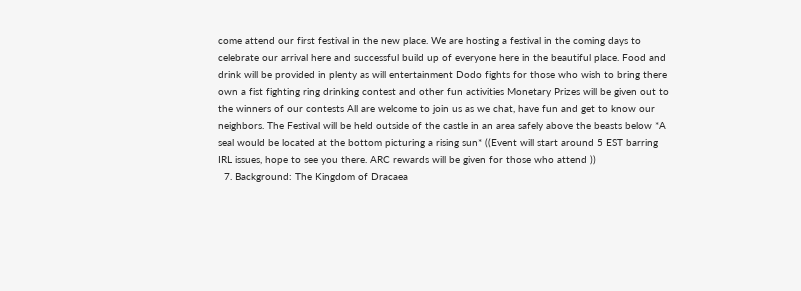come attend our first festival in the new place. We are hosting a festival in the coming days to celebrate our arrival here and successful build up of everyone here in the beautiful place. Food and drink will be provided in plenty as will entertainment Dodo fights for those who wish to bring there own a fist fighting ring drinking contest and other fun activities Monetary Prizes will be given out to the winners of our contests All are welcome to join us as we chat, have fun and get to know our neighbors. The Festival will be held outside of the castle in an area safely above the beasts below *A seal would be located at the bottom picturing a rising sun* ((Event will start around 5 EST barring IRL issues, hope to see you there. ARC rewards will be given for those who attend ))
  7. Background: The Kingdom of Dracaea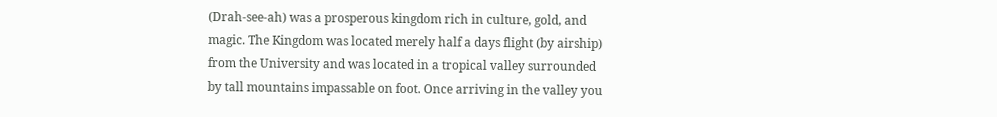(Drah-see-ah) was a prosperous kingdom rich in culture, gold, and magic. The Kingdom was located merely half a days flight (by airship) from the University and was located in a tropical valley surrounded by tall mountains impassable on foot. Once arriving in the valley you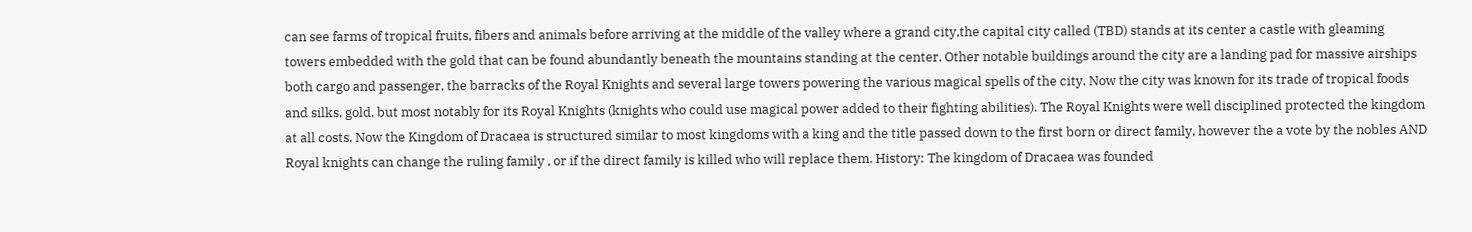can see farms of tropical fruits, fibers and animals before arriving at the middle of the valley where a grand city,the capital city called (TBD) stands at its center a castle with gleaming towers embedded with the gold that can be found abundantly beneath the mountains standing at the center. Other notable buildings around the city are a landing pad for massive airships both cargo and passenger, the barracks of the Royal Knights and several large towers powering the various magical spells of the city. Now the city was known for its trade of tropical foods and silks, gold, but most notably for its Royal Knights (knights who could use magical power added to their fighting abilities). The Royal Knights were well disciplined protected the kingdom at all costs. Now the Kingdom of Dracaea is structured similar to most kingdoms with a king and the title passed down to the first born or direct family, however the a vote by the nobles AND Royal knights can change the ruling family , or if the direct family is killed who will replace them. History: The kingdom of Dracaea was founded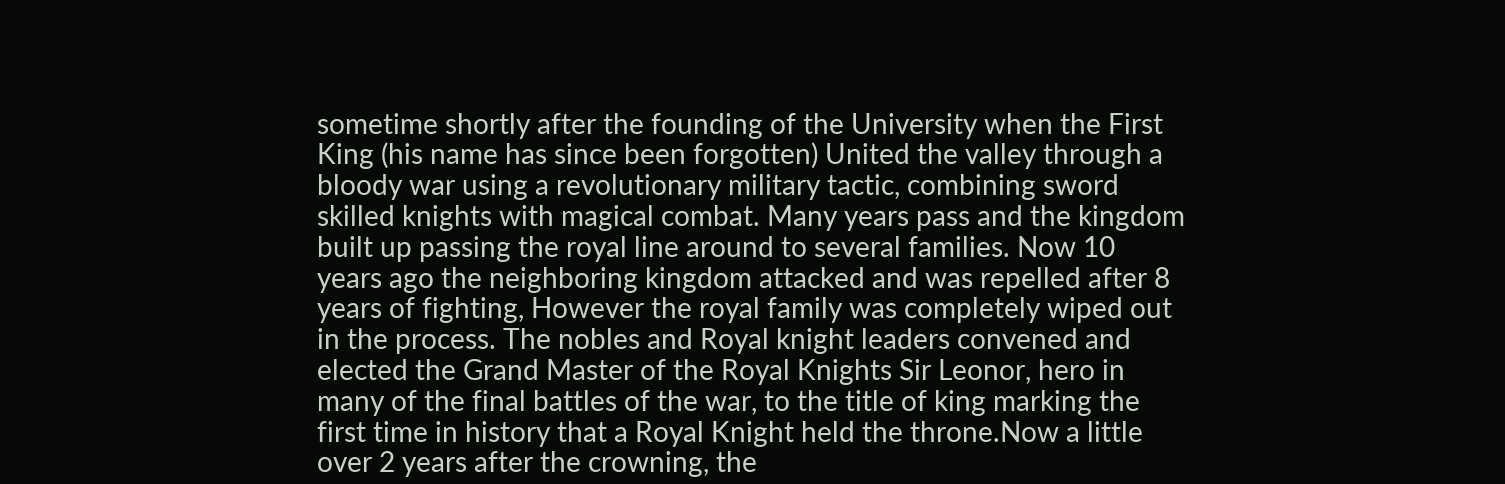sometime shortly after the founding of the University when the First King (his name has since been forgotten) United the valley through a bloody war using a revolutionary military tactic, combining sword skilled knights with magical combat. Many years pass and the kingdom built up passing the royal line around to several families. Now 10 years ago the neighboring kingdom attacked and was repelled after 8 years of fighting, However the royal family was completely wiped out in the process. The nobles and Royal knight leaders convened and elected the Grand Master of the Royal Knights Sir Leonor, hero in many of the final battles of the war, to the title of king marking the first time in history that a Royal Knight held the throne.Now a little over 2 years after the crowning, the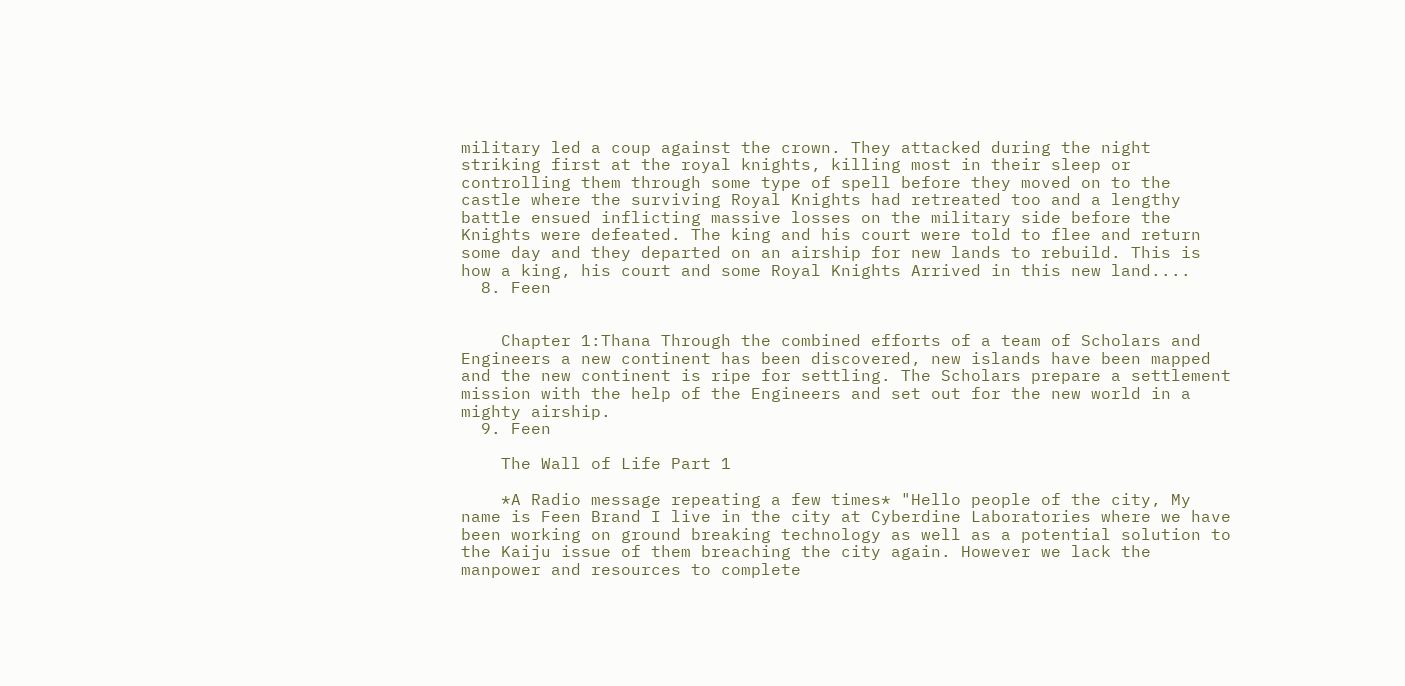military led a coup against the crown. They attacked during the night striking first at the royal knights, killing most in their sleep or controlling them through some type of spell before they moved on to the castle where the surviving Royal Knights had retreated too and a lengthy battle ensued inflicting massive losses on the military side before the Knights were defeated. The king and his court were told to flee and return some day and they departed on an airship for new lands to rebuild. This is how a king, his court and some Royal Knights Arrived in this new land....
  8. Feen


    Chapter 1:Thana Through the combined efforts of a team of Scholars and Engineers a new continent has been discovered, new islands have been mapped and the new continent is ripe for settling. The Scholars prepare a settlement mission with the help of the Engineers and set out for the new world in a mighty airship.
  9. Feen

    The Wall of Life Part 1

    *A Radio message repeating a few times* "Hello people of the city, My name is Feen Brand I live in the city at Cyberdine Laboratories where we have been working on ground breaking technology as well as a potential solution to the Kaiju issue of them breaching the city again. However we lack the manpower and resources to complete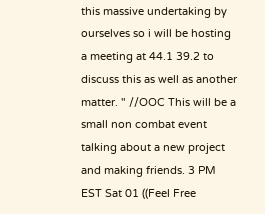this massive undertaking by ourselves so i will be hosting a meeting at 44.1 39.2 to discuss this as well as another matter. " //OOC This will be a small non combat event talking about a new project and making friends. 3 PM EST Sat 01 ((Feel Free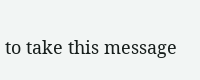to take this message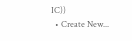IC))
  • Create New...